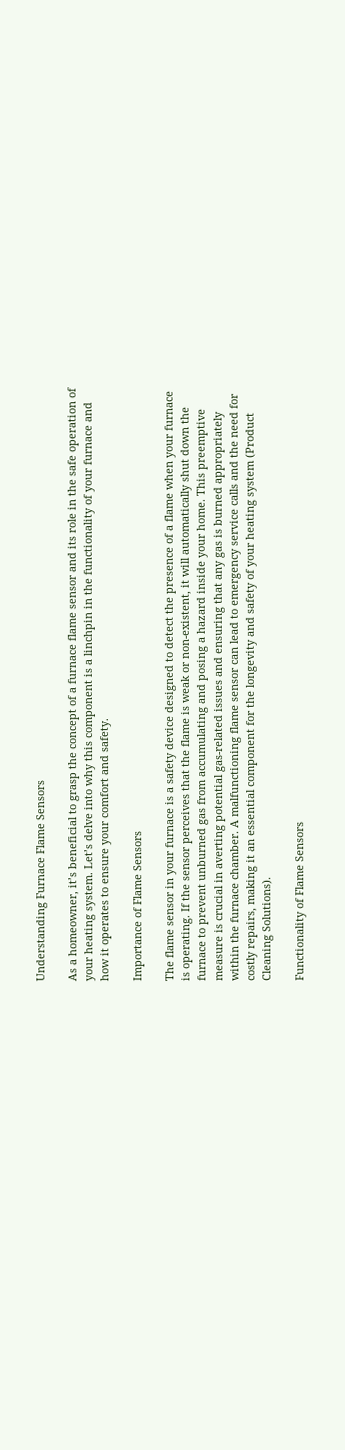Understanding Furnace Flame Sensors

As a homeowner, it’s beneficial to grasp the concept of a furnace flame sensor and its role in the safe operation of your heating system. Let’s delve into why this component is a linchpin in the functionality of your furnace and how it operates to ensure your comfort and safety.

Importance of Flame Sensors

The flame sensor in your furnace is a safety device designed to detect the presence of a flame when your furnace is operating. If the sensor perceives that the flame is weak or non-existent, it will automatically shut down the furnace to prevent unburned gas from accumulating and posing a hazard inside your home. This preemptive measure is crucial in averting potential gas-related issues and ensuring that any gas is burned appropriately within the furnace chamber. A malfunctioning flame sensor can lead to emergency service calls and the need for costly repairs, making it an essential component for the longevity and safety of your heating system (Product Cleaning Solutions).

Functionality of Flame Sensors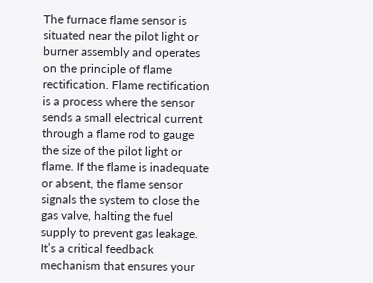The furnace flame sensor is situated near the pilot light or burner assembly and operates on the principle of flame rectification. Flame rectification is a process where the sensor sends a small electrical current through a flame rod to gauge the size of the pilot light or flame. If the flame is inadequate or absent, the flame sensor signals the system to close the gas valve, halting the fuel supply to prevent gas leakage. It’s a critical feedback mechanism that ensures your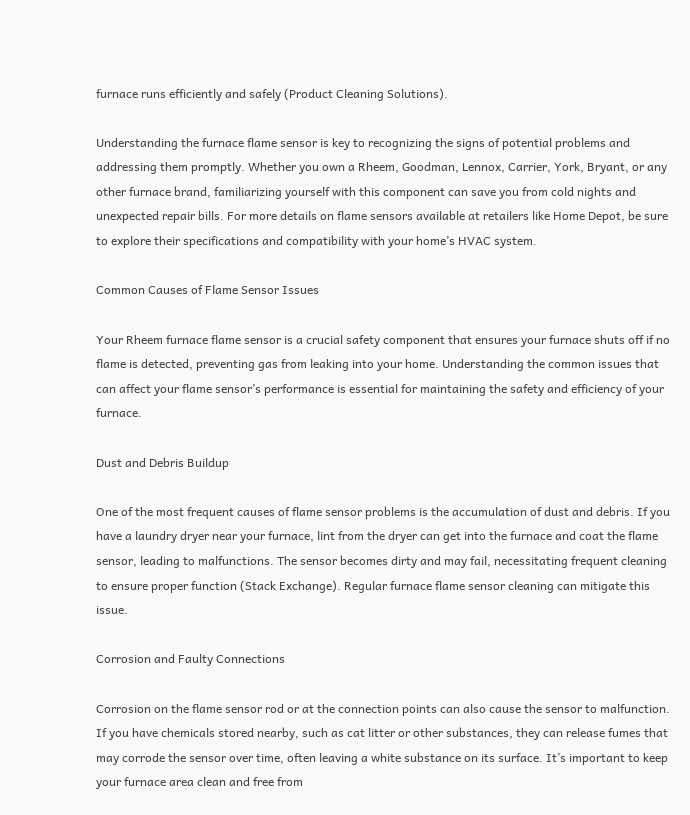furnace runs efficiently and safely (Product Cleaning Solutions).

Understanding the furnace flame sensor is key to recognizing the signs of potential problems and addressing them promptly. Whether you own a Rheem, Goodman, Lennox, Carrier, York, Bryant, or any other furnace brand, familiarizing yourself with this component can save you from cold nights and unexpected repair bills. For more details on flame sensors available at retailers like Home Depot, be sure to explore their specifications and compatibility with your home’s HVAC system.

Common Causes of Flame Sensor Issues

Your Rheem furnace flame sensor is a crucial safety component that ensures your furnace shuts off if no flame is detected, preventing gas from leaking into your home. Understanding the common issues that can affect your flame sensor’s performance is essential for maintaining the safety and efficiency of your furnace.

Dust and Debris Buildup

One of the most frequent causes of flame sensor problems is the accumulation of dust and debris. If you have a laundry dryer near your furnace, lint from the dryer can get into the furnace and coat the flame sensor, leading to malfunctions. The sensor becomes dirty and may fail, necessitating frequent cleaning to ensure proper function (Stack Exchange). Regular furnace flame sensor cleaning can mitigate this issue.

Corrosion and Faulty Connections

Corrosion on the flame sensor rod or at the connection points can also cause the sensor to malfunction. If you have chemicals stored nearby, such as cat litter or other substances, they can release fumes that may corrode the sensor over time, often leaving a white substance on its surface. It’s important to keep your furnace area clean and free from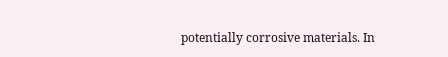potentially corrosive materials. In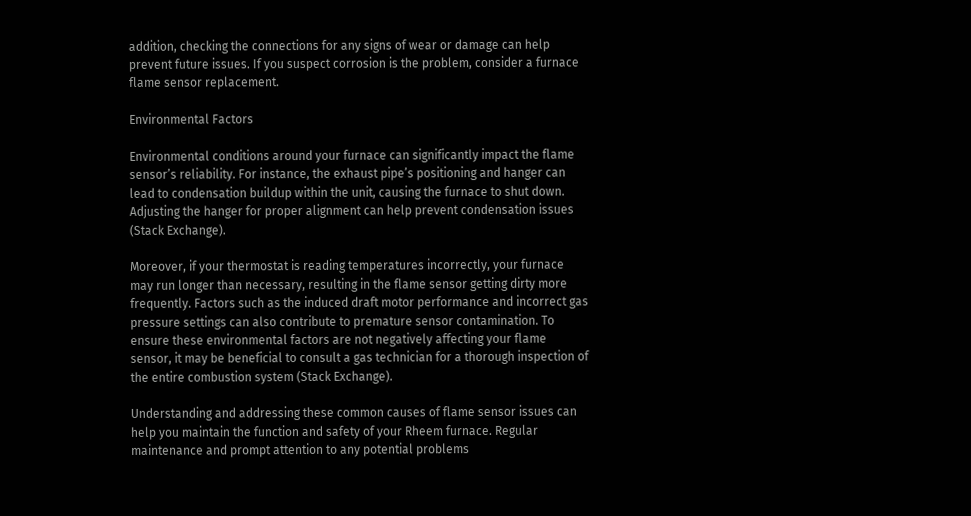addition, checking the connections for any signs of wear or damage can help prevent future issues. If you suspect corrosion is the problem, consider a furnace flame sensor replacement.

Environmental Factors

Environmental conditions around your furnace can significantly impact the flame sensor’s reliability. For instance, the exhaust pipe’s positioning and hanger can lead to condensation buildup within the unit, causing the furnace to shut down. Adjusting the hanger for proper alignment can help prevent condensation issues (Stack Exchange).

Moreover, if your thermostat is reading temperatures incorrectly, your furnace may run longer than necessary, resulting in the flame sensor getting dirty more frequently. Factors such as the induced draft motor performance and incorrect gas pressure settings can also contribute to premature sensor contamination. To ensure these environmental factors are not negatively affecting your flame sensor, it may be beneficial to consult a gas technician for a thorough inspection of the entire combustion system (Stack Exchange).

Understanding and addressing these common causes of flame sensor issues can help you maintain the function and safety of your Rheem furnace. Regular maintenance and prompt attention to any potential problems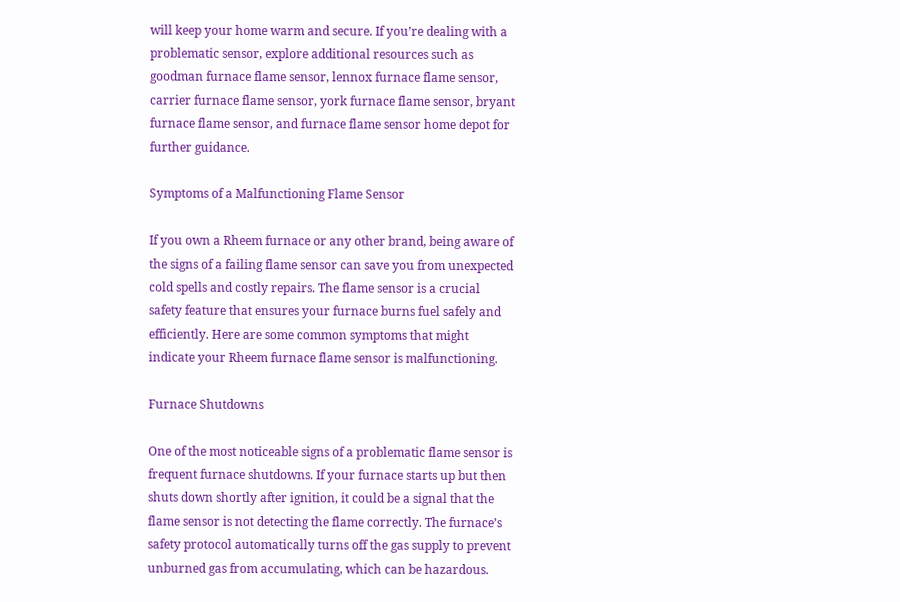will keep your home warm and secure. If you’re dealing with a problematic sensor, explore additional resources such as goodman furnace flame sensor, lennox furnace flame sensor, carrier furnace flame sensor, york furnace flame sensor, bryant furnace flame sensor, and furnace flame sensor home depot for further guidance.

Symptoms of a Malfunctioning Flame Sensor

If you own a Rheem furnace or any other brand, being aware of the signs of a failing flame sensor can save you from unexpected cold spells and costly repairs. The flame sensor is a crucial safety feature that ensures your furnace burns fuel safely and efficiently. Here are some common symptoms that might indicate your Rheem furnace flame sensor is malfunctioning.

Furnace Shutdowns

One of the most noticeable signs of a problematic flame sensor is frequent furnace shutdowns. If your furnace starts up but then shuts down shortly after ignition, it could be a signal that the flame sensor is not detecting the flame correctly. The furnace’s safety protocol automatically turns off the gas supply to prevent unburned gas from accumulating, which can be hazardous.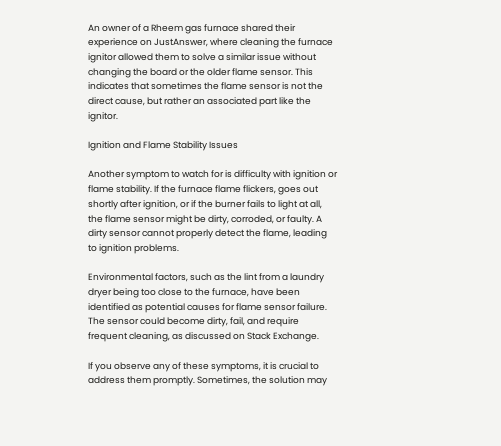An owner of a Rheem gas furnace shared their experience on JustAnswer, where cleaning the furnace ignitor allowed them to solve a similar issue without changing the board or the older flame sensor. This indicates that sometimes the flame sensor is not the direct cause, but rather an associated part like the ignitor.

Ignition and Flame Stability Issues

Another symptom to watch for is difficulty with ignition or flame stability. If the furnace flame flickers, goes out shortly after ignition, or if the burner fails to light at all, the flame sensor might be dirty, corroded, or faulty. A dirty sensor cannot properly detect the flame, leading to ignition problems.

Environmental factors, such as the lint from a laundry dryer being too close to the furnace, have been identified as potential causes for flame sensor failure. The sensor could become dirty, fail, and require frequent cleaning, as discussed on Stack Exchange.

If you observe any of these symptoms, it is crucial to address them promptly. Sometimes, the solution may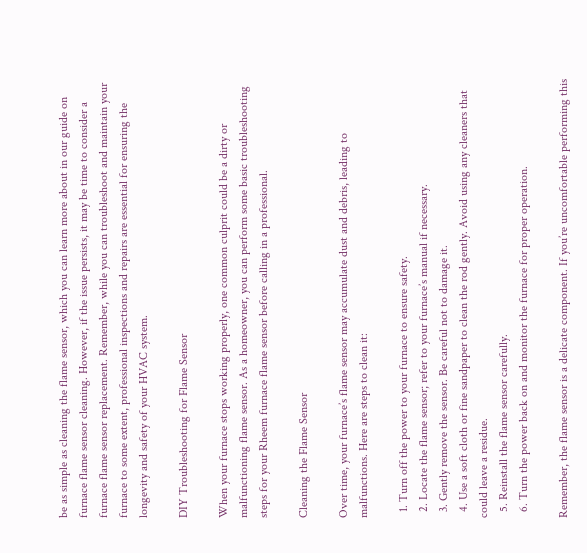be as simple as cleaning the flame sensor, which you can learn more about in our guide on furnace flame sensor cleaning. However, if the issue persists, it may be time to consider a furnace flame sensor replacement. Remember, while you can troubleshoot and maintain your furnace to some extent, professional inspections and repairs are essential for ensuring the longevity and safety of your HVAC system.

DIY Troubleshooting for Flame Sensor

When your furnace stops working properly, one common culprit could be a dirty or malfunctioning flame sensor. As a homeowner, you can perform some basic troubleshooting steps for your Rheem furnace flame sensor before calling in a professional.

Cleaning the Flame Sensor

Over time, your furnace’s flame sensor may accumulate dust and debris, leading to malfunctions. Here are steps to clean it:

  1. Turn off the power to your furnace to ensure safety.
  2. Locate the flame sensor; refer to your furnace’s manual if necessary.
  3. Gently remove the sensor. Be careful not to damage it.
  4. Use a soft cloth or fine sandpaper to clean the rod gently. Avoid using any cleaners that could leave a residue.
  5. Reinstall the flame sensor carefully.
  6. Turn the power back on and monitor the furnace for proper operation.

Remember, the flame sensor is a delicate component. If you’re uncomfortable performing this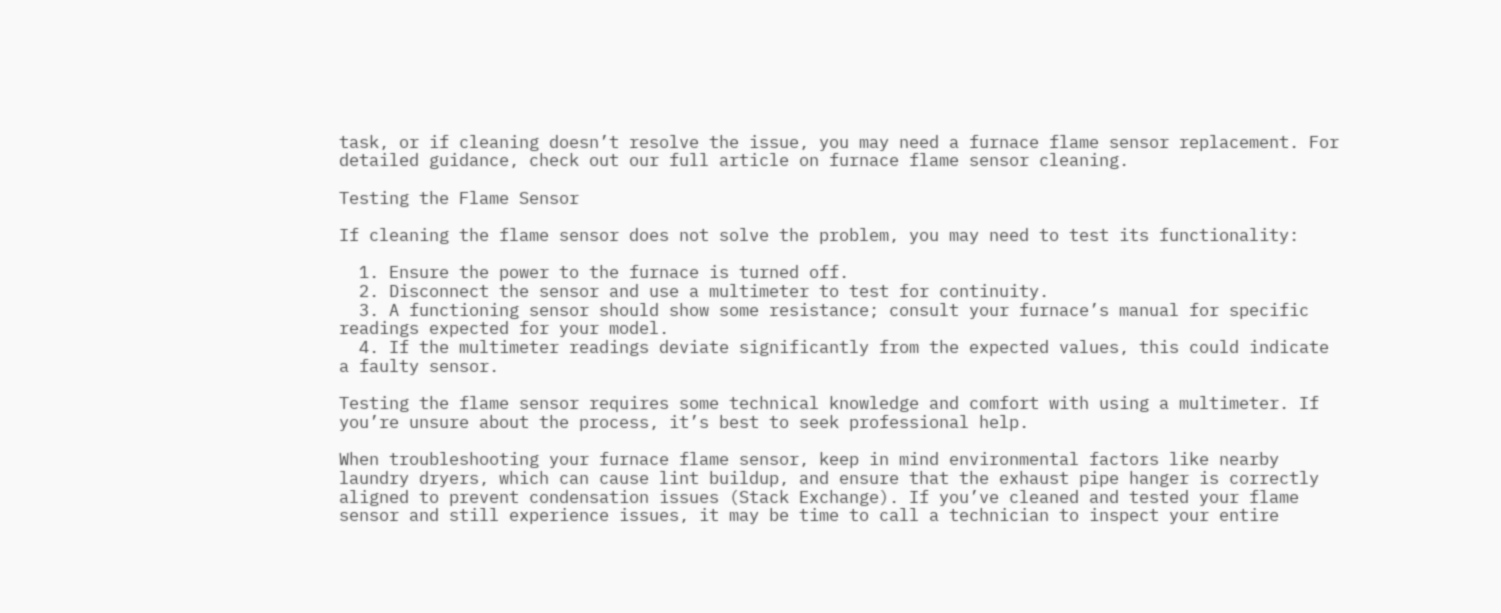task, or if cleaning doesn’t resolve the issue, you may need a furnace flame sensor replacement. For detailed guidance, check out our full article on furnace flame sensor cleaning.

Testing the Flame Sensor

If cleaning the flame sensor does not solve the problem, you may need to test its functionality:

  1. Ensure the power to the furnace is turned off.
  2. Disconnect the sensor and use a multimeter to test for continuity.
  3. A functioning sensor should show some resistance; consult your furnace’s manual for specific readings expected for your model.
  4. If the multimeter readings deviate significantly from the expected values, this could indicate a faulty sensor.

Testing the flame sensor requires some technical knowledge and comfort with using a multimeter. If you’re unsure about the process, it’s best to seek professional help.

When troubleshooting your furnace flame sensor, keep in mind environmental factors like nearby laundry dryers, which can cause lint buildup, and ensure that the exhaust pipe hanger is correctly aligned to prevent condensation issues (Stack Exchange). If you’ve cleaned and tested your flame sensor and still experience issues, it may be time to call a technician to inspect your entire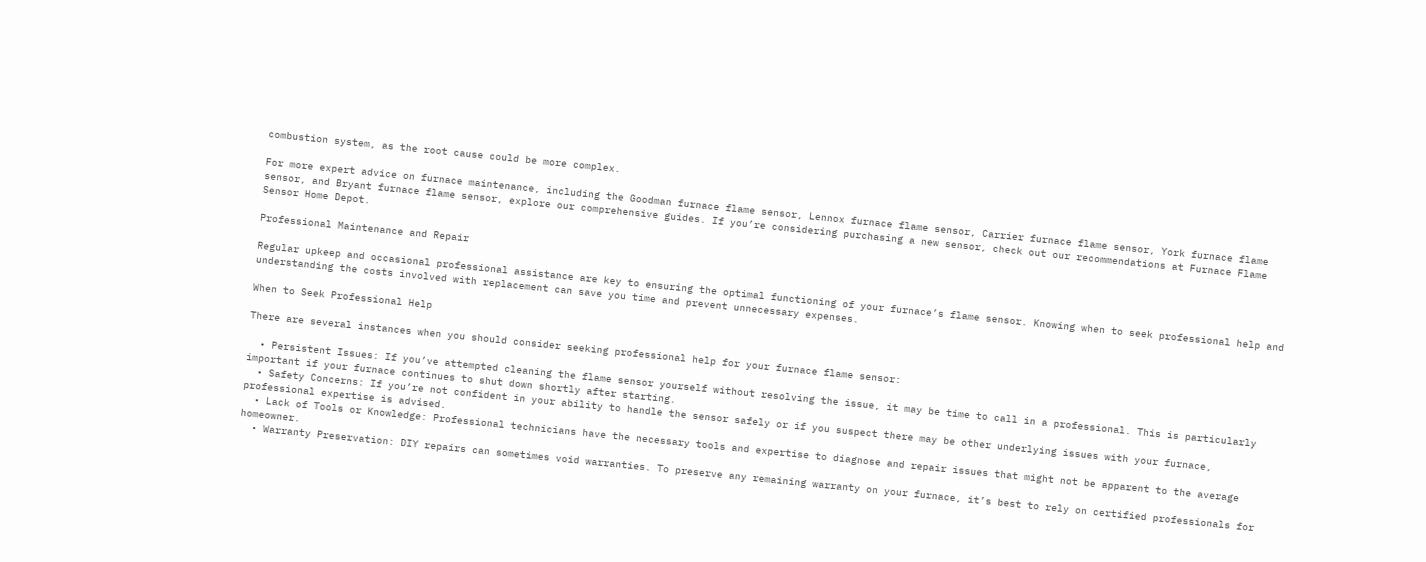combustion system, as the root cause could be more complex.

For more expert advice on furnace maintenance, including the Goodman furnace flame sensor, Lennox furnace flame sensor, Carrier furnace flame sensor, York furnace flame sensor, and Bryant furnace flame sensor, explore our comprehensive guides. If you’re considering purchasing a new sensor, check out our recommendations at Furnace Flame Sensor Home Depot.

Professional Maintenance and Repair

Regular upkeep and occasional professional assistance are key to ensuring the optimal functioning of your furnace’s flame sensor. Knowing when to seek professional help and understanding the costs involved with replacement can save you time and prevent unnecessary expenses.

When to Seek Professional Help

There are several instances when you should consider seeking professional help for your furnace flame sensor:

  • Persistent Issues: If you’ve attempted cleaning the flame sensor yourself without resolving the issue, it may be time to call in a professional. This is particularly important if your furnace continues to shut down shortly after starting.
  • Safety Concerns: If you’re not confident in your ability to handle the sensor safely or if you suspect there may be other underlying issues with your furnace, professional expertise is advised.
  • Lack of Tools or Knowledge: Professional technicians have the necessary tools and expertise to diagnose and repair issues that might not be apparent to the average homeowner.
  • Warranty Preservation: DIY repairs can sometimes void warranties. To preserve any remaining warranty on your furnace, it’s best to rely on certified professionals for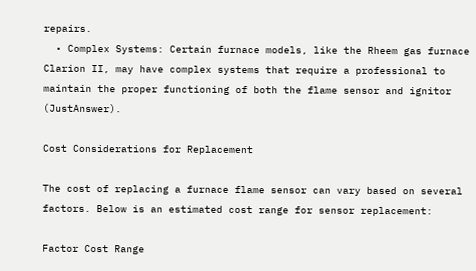repairs.
  • Complex Systems: Certain furnace models, like the Rheem gas furnace Clarion II, may have complex systems that require a professional to maintain the proper functioning of both the flame sensor and ignitor (JustAnswer).

Cost Considerations for Replacement

The cost of replacing a furnace flame sensor can vary based on several factors. Below is an estimated cost range for sensor replacement:

Factor Cost Range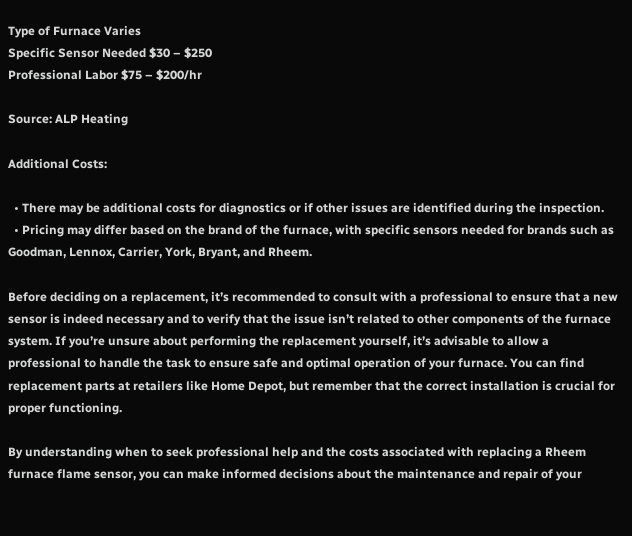Type of Furnace Varies
Specific Sensor Needed $30 – $250
Professional Labor $75 – $200/hr

Source: ALP Heating

Additional Costs:

  • There may be additional costs for diagnostics or if other issues are identified during the inspection.
  • Pricing may differ based on the brand of the furnace, with specific sensors needed for brands such as Goodman, Lennox, Carrier, York, Bryant, and Rheem.

Before deciding on a replacement, it’s recommended to consult with a professional to ensure that a new sensor is indeed necessary and to verify that the issue isn’t related to other components of the furnace system. If you’re unsure about performing the replacement yourself, it’s advisable to allow a professional to handle the task to ensure safe and optimal operation of your furnace. You can find replacement parts at retailers like Home Depot, but remember that the correct installation is crucial for proper functioning.

By understanding when to seek professional help and the costs associated with replacing a Rheem furnace flame sensor, you can make informed decisions about the maintenance and repair of your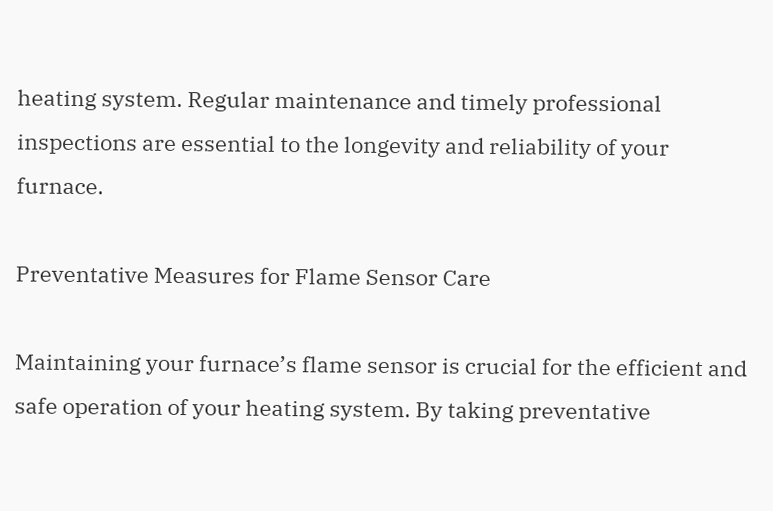heating system. Regular maintenance and timely professional inspections are essential to the longevity and reliability of your furnace.

Preventative Measures for Flame Sensor Care

Maintaining your furnace’s flame sensor is crucial for the efficient and safe operation of your heating system. By taking preventative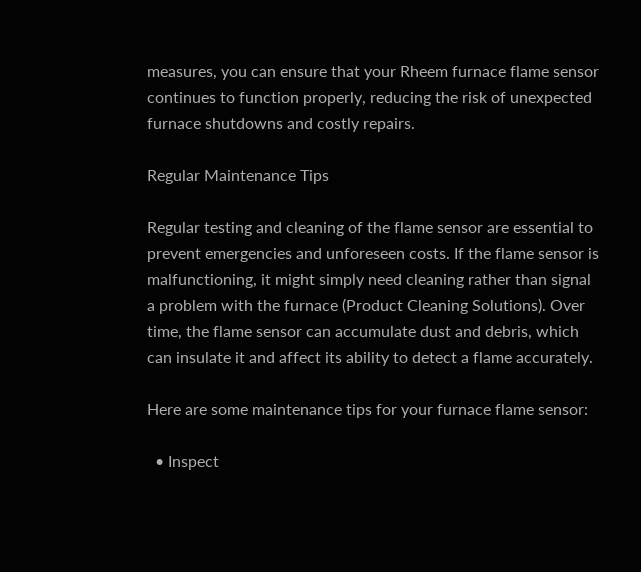measures, you can ensure that your Rheem furnace flame sensor continues to function properly, reducing the risk of unexpected furnace shutdowns and costly repairs.

Regular Maintenance Tips

Regular testing and cleaning of the flame sensor are essential to prevent emergencies and unforeseen costs. If the flame sensor is malfunctioning, it might simply need cleaning rather than signal a problem with the furnace (Product Cleaning Solutions). Over time, the flame sensor can accumulate dust and debris, which can insulate it and affect its ability to detect a flame accurately.

Here are some maintenance tips for your furnace flame sensor:

  • Inspect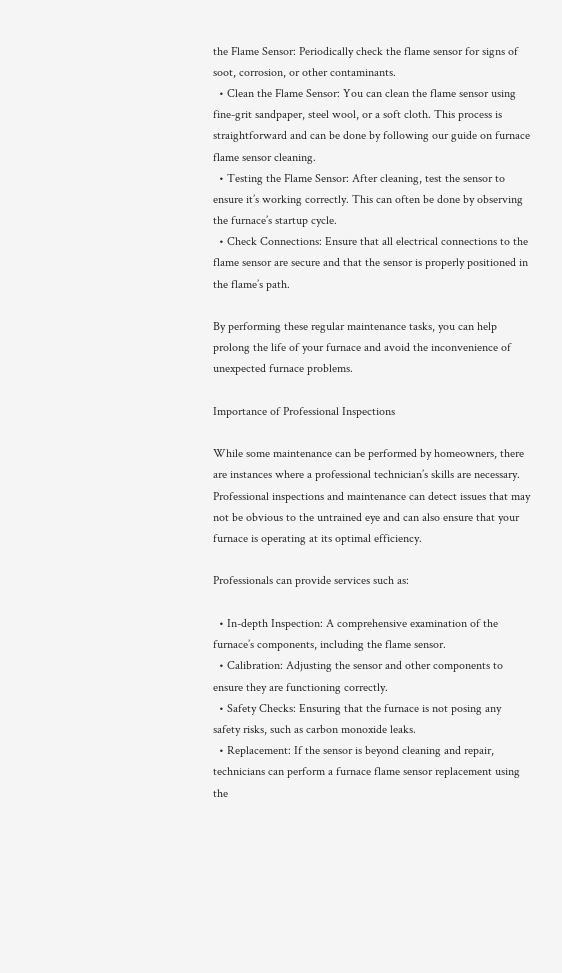the Flame Sensor: Periodically check the flame sensor for signs of soot, corrosion, or other contaminants.
  • Clean the Flame Sensor: You can clean the flame sensor using fine-grit sandpaper, steel wool, or a soft cloth. This process is straightforward and can be done by following our guide on furnace flame sensor cleaning.
  • Testing the Flame Sensor: After cleaning, test the sensor to ensure it’s working correctly. This can often be done by observing the furnace’s startup cycle.
  • Check Connections: Ensure that all electrical connections to the flame sensor are secure and that the sensor is properly positioned in the flame’s path.

By performing these regular maintenance tasks, you can help prolong the life of your furnace and avoid the inconvenience of unexpected furnace problems.

Importance of Professional Inspections

While some maintenance can be performed by homeowners, there are instances where a professional technician’s skills are necessary. Professional inspections and maintenance can detect issues that may not be obvious to the untrained eye and can also ensure that your furnace is operating at its optimal efficiency.

Professionals can provide services such as:

  • In-depth Inspection: A comprehensive examination of the furnace’s components, including the flame sensor.
  • Calibration: Adjusting the sensor and other components to ensure they are functioning correctly.
  • Safety Checks: Ensuring that the furnace is not posing any safety risks, such as carbon monoxide leaks.
  • Replacement: If the sensor is beyond cleaning and repair, technicians can perform a furnace flame sensor replacement using the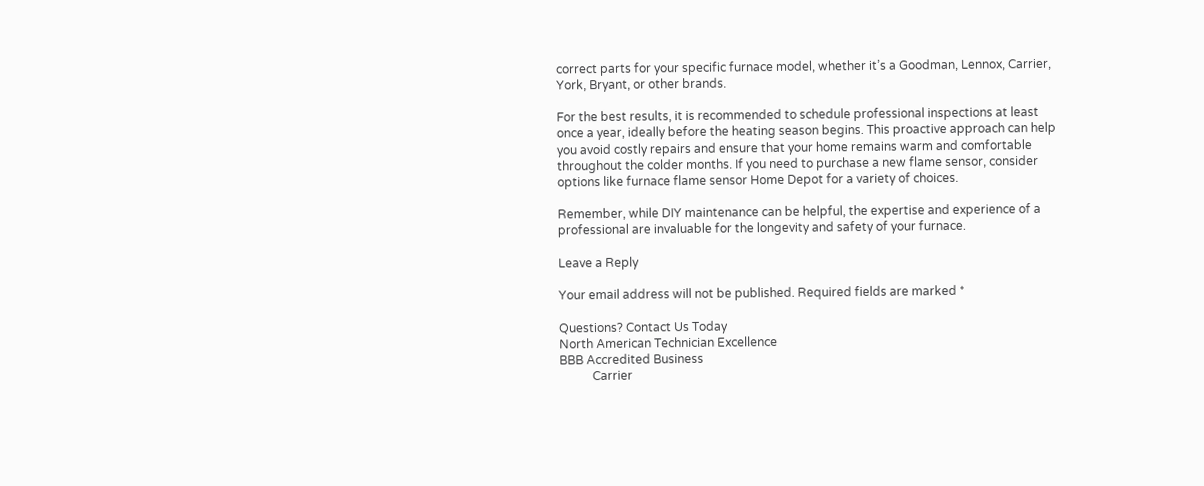correct parts for your specific furnace model, whether it’s a Goodman, Lennox, Carrier, York, Bryant, or other brands.

For the best results, it is recommended to schedule professional inspections at least once a year, ideally before the heating season begins. This proactive approach can help you avoid costly repairs and ensure that your home remains warm and comfortable throughout the colder months. If you need to purchase a new flame sensor, consider options like furnace flame sensor Home Depot for a variety of choices.

Remember, while DIY maintenance can be helpful, the expertise and experience of a professional are invaluable for the longevity and safety of your furnace.

Leave a Reply

Your email address will not be published. Required fields are marked *

Questions? Contact Us Today
North American Technician Excellence
BBB Accredited Business
           Carrier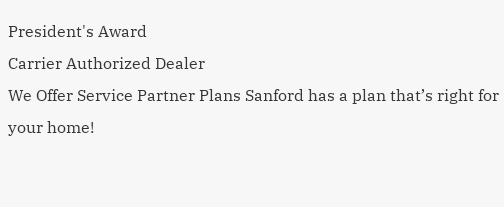President's Award
Carrier Authorized Dealer
We Offer Service Partner Plans Sanford has a plan that’s right for your home!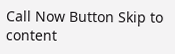Call Now Button Skip to content